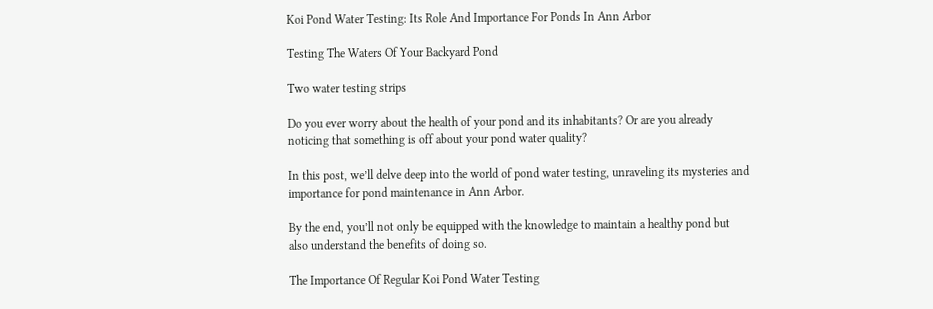Koi Pond Water Testing: Its Role And Importance For Ponds In Ann Arbor

Testing The Waters Of Your Backyard Pond

Two water testing strips

Do you ever worry about the health of your pond and its inhabitants? Or are you already noticing that something is off about your pond water quality?

In this post, we’ll delve deep into the world of pond water testing, unraveling its mysteries and importance for pond maintenance in Ann Arbor.

By the end, you’ll not only be equipped with the knowledge to maintain a healthy pond but also understand the benefits of doing so.

The Importance Of Regular Koi Pond Water Testing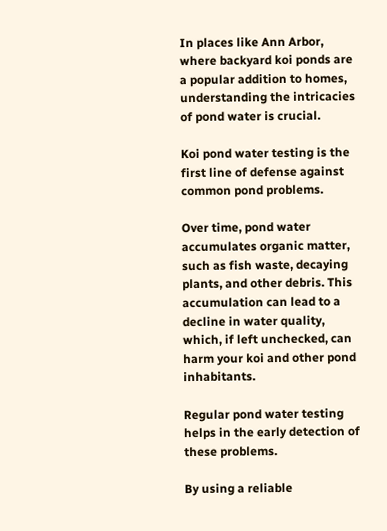In places like Ann Arbor, where backyard koi ponds are a popular addition to homes, understanding the intricacies of pond water is crucial.

Koi pond water testing is the first line of defense against common pond problems.

Over time, pond water accumulates organic matter, such as fish waste, decaying plants, and other debris. This accumulation can lead to a decline in water quality, which, if left unchecked, can harm your koi and other pond inhabitants.

Regular pond water testing helps in the early detection of these problems.

By using a reliable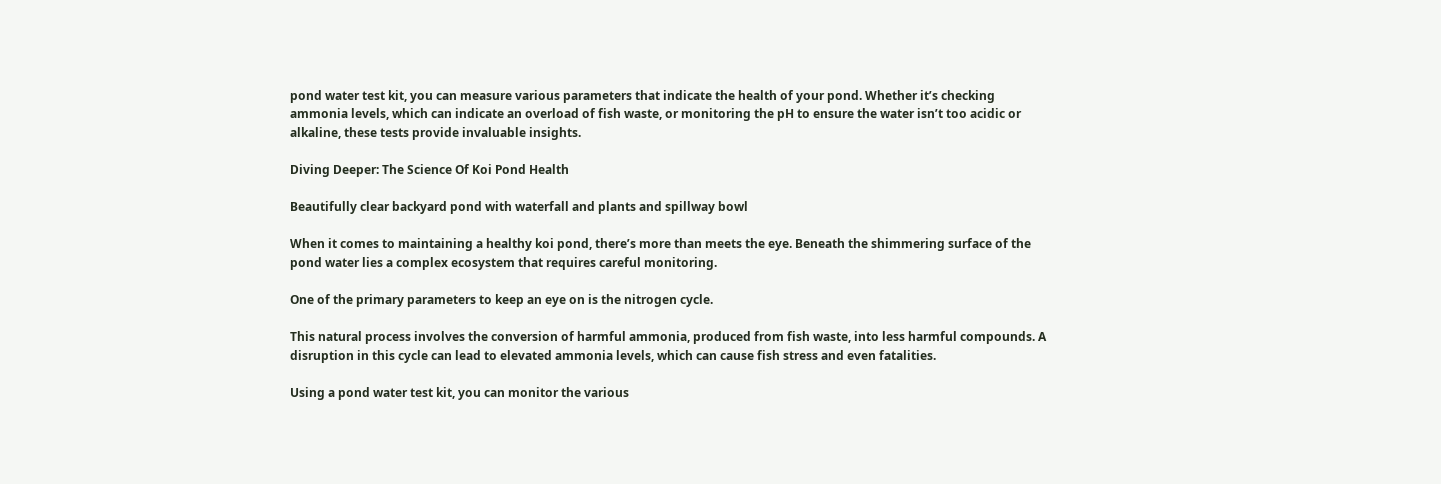pond water test kit, you can measure various parameters that indicate the health of your pond. Whether it’s checking ammonia levels, which can indicate an overload of fish waste, or monitoring the pH to ensure the water isn’t too acidic or alkaline, these tests provide invaluable insights.

Diving Deeper: The Science Of Koi Pond Health

Beautifully clear backyard pond with waterfall and plants and spillway bowl

When it comes to maintaining a healthy koi pond, there’s more than meets the eye. Beneath the shimmering surface of the pond water lies a complex ecosystem that requires careful monitoring.

One of the primary parameters to keep an eye on is the nitrogen cycle.

This natural process involves the conversion of harmful ammonia, produced from fish waste, into less harmful compounds. A disruption in this cycle can lead to elevated ammonia levels, which can cause fish stress and even fatalities.

Using a pond water test kit, you can monitor the various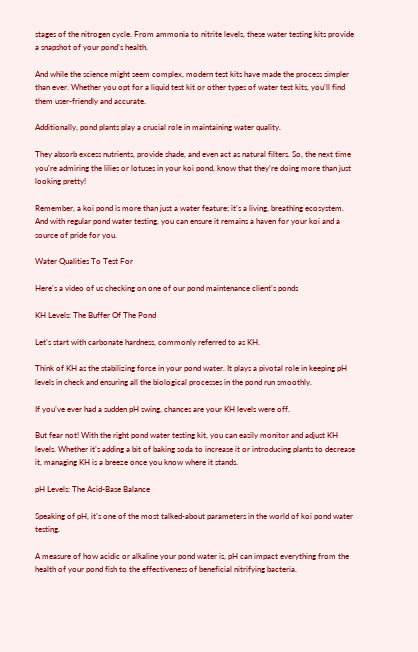stages of the nitrogen cycle. From ammonia to nitrite levels, these water testing kits provide a snapshot of your pond’s health.

And while the science might seem complex, modern test kits have made the process simpler than ever. Whether you opt for a liquid test kit or other types of water test kits, you’ll find them user-friendly and accurate.

Additionally, pond plants play a crucial role in maintaining water quality.

They absorb excess nutrients, provide shade, and even act as natural filters. So, the next time you’re admiring the lilies or lotuses in your koi pond, know that they’re doing more than just looking pretty!

Remember, a koi pond is more than just a water feature; it’s a living, breathing ecosystem. And with regular pond water testing, you can ensure it remains a haven for your koi and a source of pride for you.

Water Qualities To Test For

Here’s a video of us checking on one of our pond maintenance client’s ponds

KH Levels: The Buffer Of The Pond

Let’s start with carbonate hardness, commonly referred to as KH.

Think of KH as the stabilizing force in your pond water. It plays a pivotal role in keeping pH levels in check and ensuring all the biological processes in the pond run smoothly.

If you’ve ever had a sudden pH swing, chances are your KH levels were off.

But fear not! With the right pond water testing kit, you can easily monitor and adjust KH levels. Whether it’s adding a bit of baking soda to increase it or introducing plants to decrease it, managing KH is a breeze once you know where it stands.

pH Levels: The Acid-Base Balance

Speaking of pH, it’s one of the most talked-about parameters in the world of koi pond water testing.

A measure of how acidic or alkaline your pond water is, pH can impact everything from the health of your pond fish to the effectiveness of beneficial nitrifying bacteria.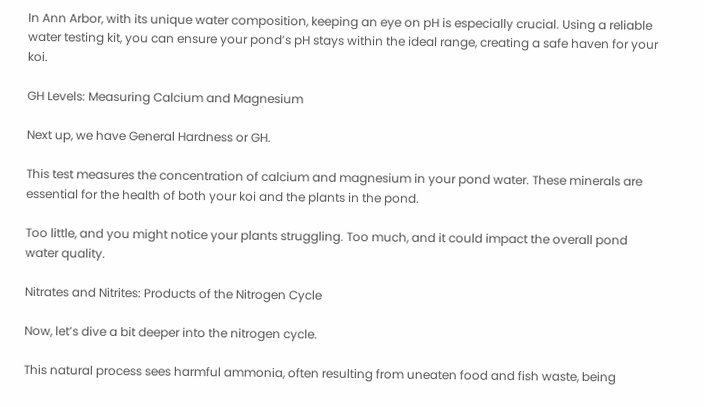In Ann Arbor, with its unique water composition, keeping an eye on pH is especially crucial. Using a reliable water testing kit, you can ensure your pond’s pH stays within the ideal range, creating a safe haven for your koi.

GH Levels: Measuring Calcium and Magnesium

Next up, we have General Hardness or GH.

This test measures the concentration of calcium and magnesium in your pond water. These minerals are essential for the health of both your koi and the plants in the pond.

Too little, and you might notice your plants struggling. Too much, and it could impact the overall pond water quality.

Nitrates and Nitrites: Products of the Nitrogen Cycle

Now, let’s dive a bit deeper into the nitrogen cycle.

This natural process sees harmful ammonia, often resulting from uneaten food and fish waste, being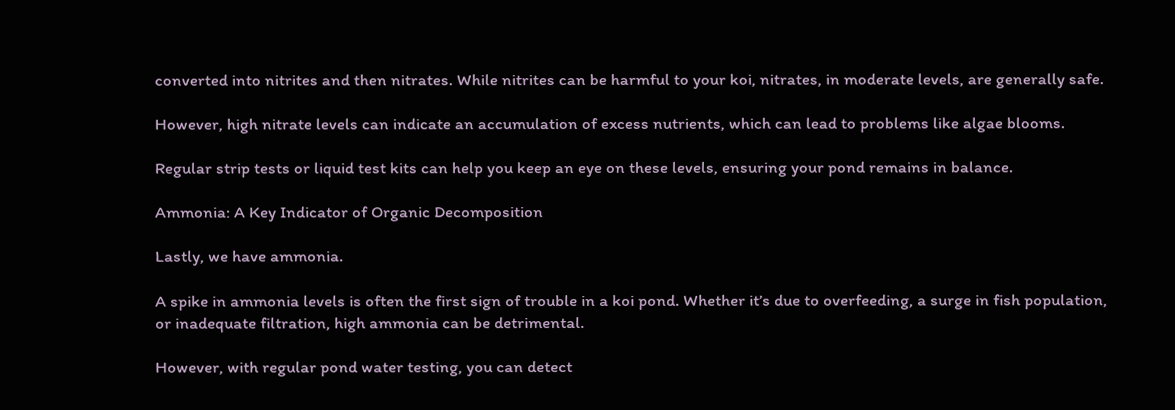converted into nitrites and then nitrates. While nitrites can be harmful to your koi, nitrates, in moderate levels, are generally safe.

However, high nitrate levels can indicate an accumulation of excess nutrients, which can lead to problems like algae blooms.

Regular strip tests or liquid test kits can help you keep an eye on these levels, ensuring your pond remains in balance.

Ammonia: A Key Indicator of Organic Decomposition

Lastly, we have ammonia.

A spike in ammonia levels is often the first sign of trouble in a koi pond. Whether it’s due to overfeeding, a surge in fish population, or inadequate filtration, high ammonia can be detrimental.

However, with regular pond water testing, you can detect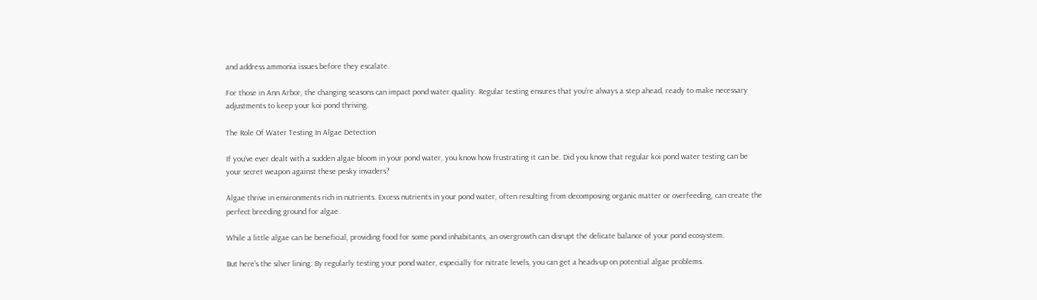and address ammonia issues before they escalate.

For those in Ann Arbor, the changing seasons can impact pond water quality. Regular testing ensures that you’re always a step ahead, ready to make necessary adjustments to keep your koi pond thriving.

The Role Of Water Testing In Algae Detection

If you’ve ever dealt with a sudden algae bloom in your pond water, you know how frustrating it can be. Did you know that regular koi pond water testing can be your secret weapon against these pesky invaders?

Algae thrive in environments rich in nutrients. Excess nutrients in your pond water, often resulting from decomposing organic matter or overfeeding, can create the perfect breeding ground for algae.

While a little algae can be beneficial, providing food for some pond inhabitants, an overgrowth can disrupt the delicate balance of your pond ecosystem.

But here’s the silver lining: By regularly testing your pond water, especially for nitrate levels, you can get a heads-up on potential algae problems.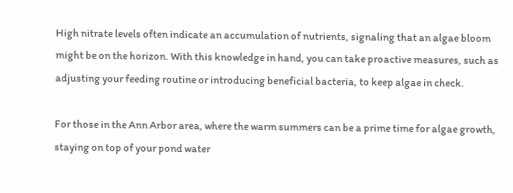High nitrate levels often indicate an accumulation of nutrients, signaling that an algae bloom might be on the horizon. With this knowledge in hand, you can take proactive measures, such as adjusting your feeding routine or introducing beneficial bacteria, to keep algae in check.

For those in the Ann Arbor area, where the warm summers can be a prime time for algae growth, staying on top of your pond water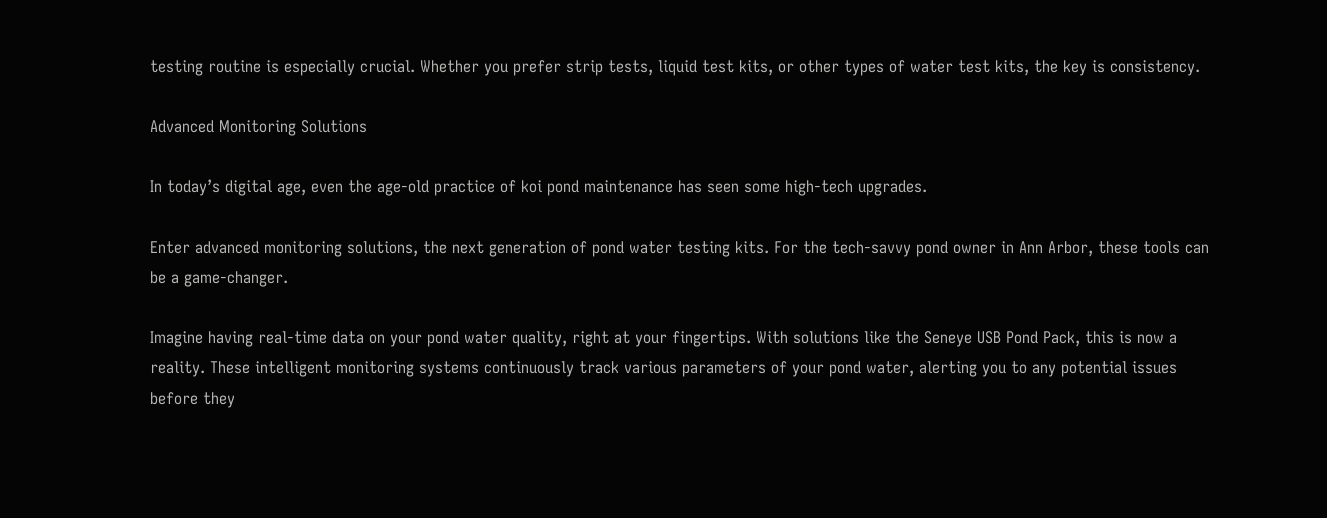testing routine is especially crucial. Whether you prefer strip tests, liquid test kits, or other types of water test kits, the key is consistency.

Advanced Monitoring Solutions

In today’s digital age, even the age-old practice of koi pond maintenance has seen some high-tech upgrades.

Enter advanced monitoring solutions, the next generation of pond water testing kits. For the tech-savvy pond owner in Ann Arbor, these tools can be a game-changer.

Imagine having real-time data on your pond water quality, right at your fingertips. With solutions like the Seneye USB Pond Pack, this is now a reality. These intelligent monitoring systems continuously track various parameters of your pond water, alerting you to any potential issues before they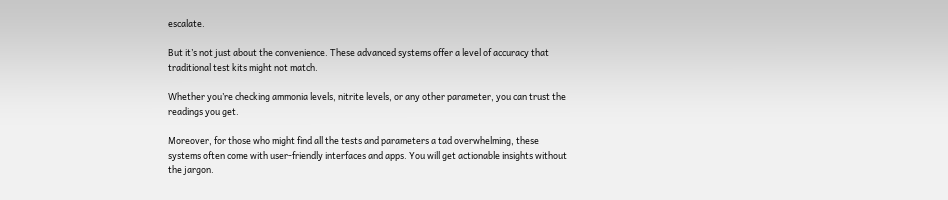escalate.

But it’s not just about the convenience. These advanced systems offer a level of accuracy that traditional test kits might not match.

Whether you’re checking ammonia levels, nitrite levels, or any other parameter, you can trust the readings you get.

Moreover, for those who might find all the tests and parameters a tad overwhelming, these systems often come with user-friendly interfaces and apps. You will get actionable insights without the jargon.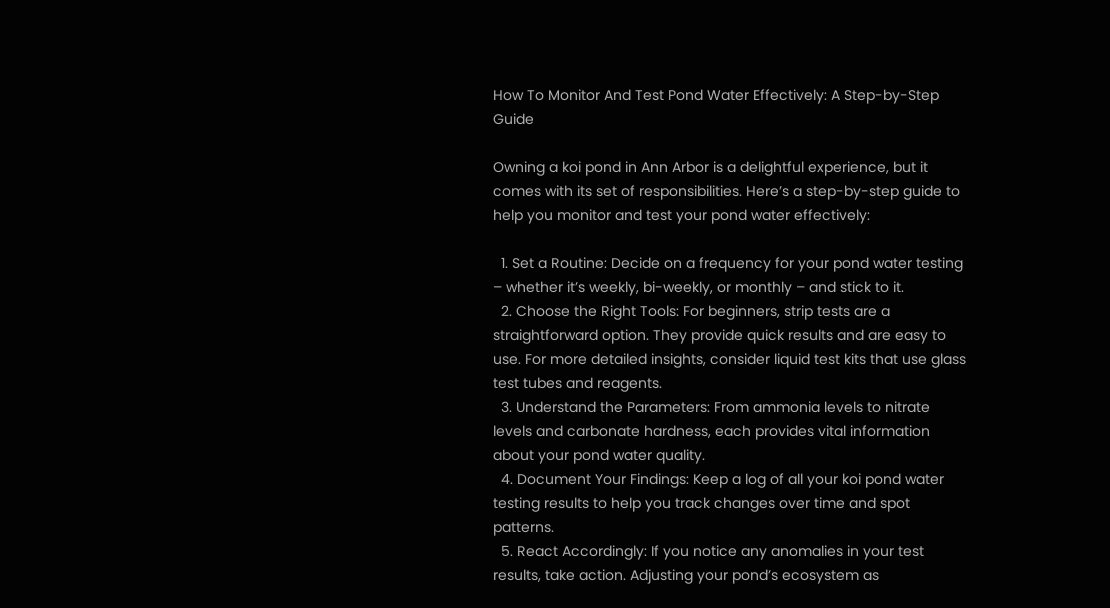How To Monitor And Test Pond Water Effectively: A Step-by-Step Guide

Owning a koi pond in Ann Arbor is a delightful experience, but it comes with its set of responsibilities. Here’s a step-by-step guide to help you monitor and test your pond water effectively:

  1. Set a Routine: Decide on a frequency for your pond water testing – whether it’s weekly, bi-weekly, or monthly – and stick to it.
  2. Choose the Right Tools: For beginners, strip tests are a straightforward option. They provide quick results and are easy to use. For more detailed insights, consider liquid test kits that use glass test tubes and reagents.
  3. Understand the Parameters: From ammonia levels to nitrate levels and carbonate hardness, each provides vital information about your pond water quality.
  4. Document Your Findings: Keep a log of all your koi pond water testing results to help you track changes over time and spot patterns.
  5. React Accordingly: If you notice any anomalies in your test results, take action. Adjusting your pond’s ecosystem as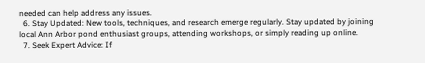needed can help address any issues.
  6. Stay Updated: New tools, techniques, and research emerge regularly. Stay updated by joining local Ann Arbor pond enthusiast groups, attending workshops, or simply reading up online.
  7. Seek Expert Advice: If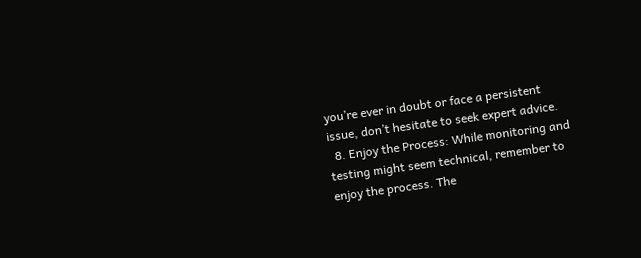you’re ever in doubt or face a persistent issue, don’t hesitate to seek expert advice.
  8. Enjoy the Process: While monitoring and testing might seem technical, remember to enjoy the process. The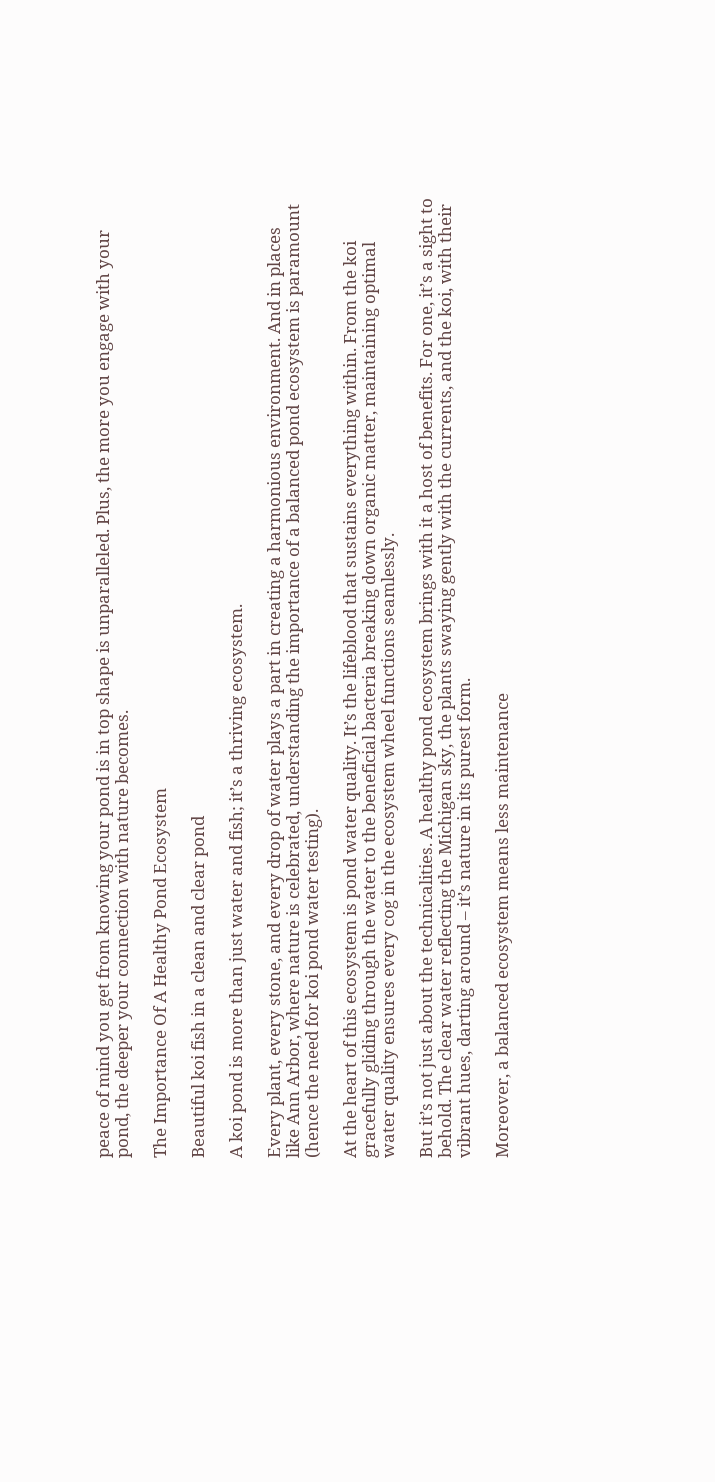peace of mind you get from knowing your pond is in top shape is unparalleled. Plus, the more you engage with your pond, the deeper your connection with nature becomes.

The Importance Of A Healthy Pond Ecosystem

Beautiful koi fish in a clean and clear pond

A koi pond is more than just water and fish; it’s a thriving ecosystem.

Every plant, every stone, and every drop of water plays a part in creating a harmonious environment. And in places like Ann Arbor, where nature is celebrated, understanding the importance of a balanced pond ecosystem is paramount (hence the need for koi pond water testing).

At the heart of this ecosystem is pond water quality. It’s the lifeblood that sustains everything within. From the koi gracefully gliding through the water to the beneficial bacteria breaking down organic matter, maintaining optimal water quality ensures every cog in the ecosystem wheel functions seamlessly.

But it’s not just about the technicalities. A healthy pond ecosystem brings with it a host of benefits. For one, it’s a sight to behold. The clear water reflecting the Michigan sky, the plants swaying gently with the currents, and the koi, with their vibrant hues, darting around – it’s nature in its purest form.

Moreover, a balanced ecosystem means less maintenance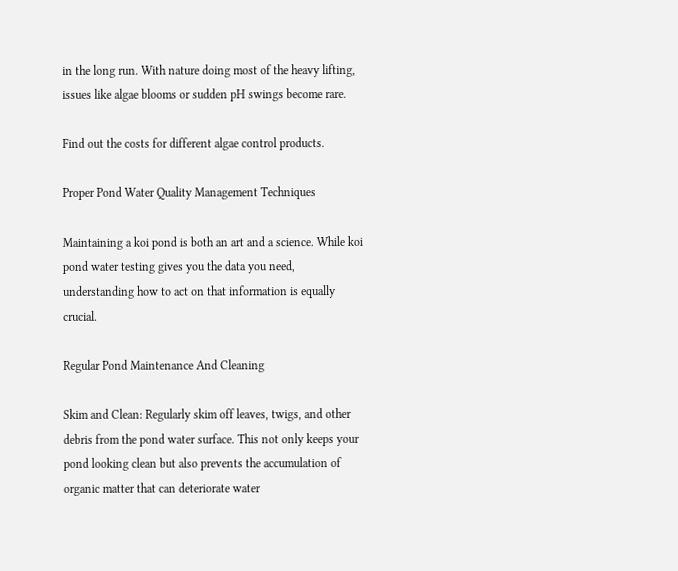in the long run. With nature doing most of the heavy lifting, issues like algae blooms or sudden pH swings become rare.

Find out the costs for different algae control products.

Proper Pond Water Quality Management Techniques

Maintaining a koi pond is both an art and a science. While koi pond water testing gives you the data you need, understanding how to act on that information is equally crucial.

Regular Pond Maintenance And Cleaning

Skim and Clean: Regularly skim off leaves, twigs, and other debris from the pond water surface. This not only keeps your pond looking clean but also prevents the accumulation of organic matter that can deteriorate water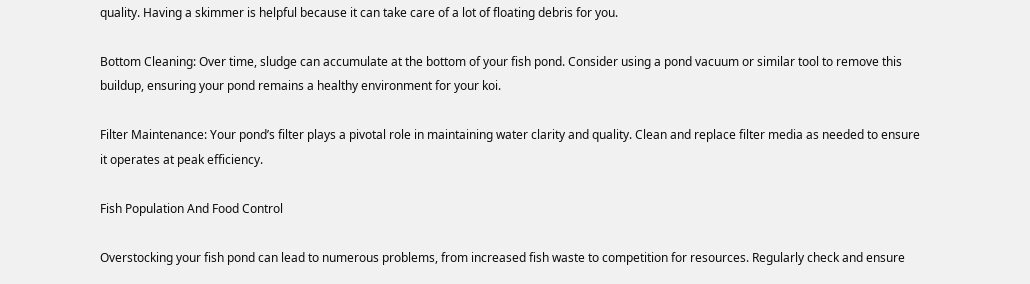quality. Having a skimmer is helpful because it can take care of a lot of floating debris for you.

Bottom Cleaning: Over time, sludge can accumulate at the bottom of your fish pond. Consider using a pond vacuum or similar tool to remove this buildup, ensuring your pond remains a healthy environment for your koi.

Filter Maintenance: Your pond’s filter plays a pivotal role in maintaining water clarity and quality. Clean and replace filter media as needed to ensure it operates at peak efficiency.

Fish Population And Food Control

Overstocking your fish pond can lead to numerous problems, from increased fish waste to competition for resources. Regularly check and ensure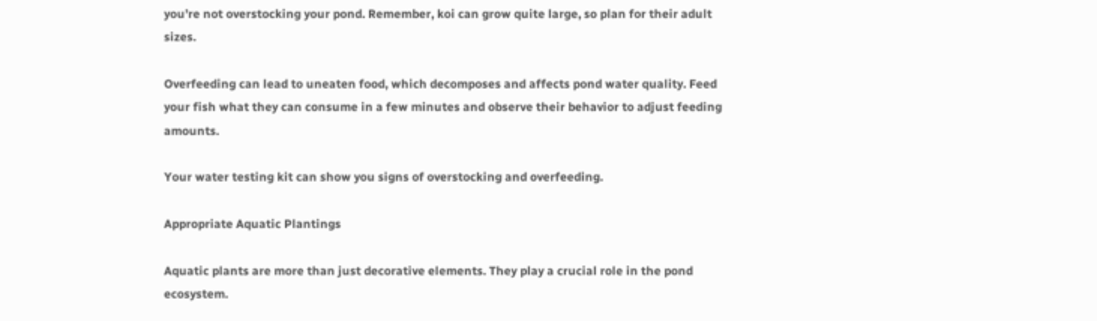you’re not overstocking your pond. Remember, koi can grow quite large, so plan for their adult sizes.

Overfeeding can lead to uneaten food, which decomposes and affects pond water quality. Feed your fish what they can consume in a few minutes and observe their behavior to adjust feeding amounts.

Your water testing kit can show you signs of overstocking and overfeeding.

Appropriate Aquatic Plantings

Aquatic plants are more than just decorative elements. They play a crucial role in the pond ecosystem.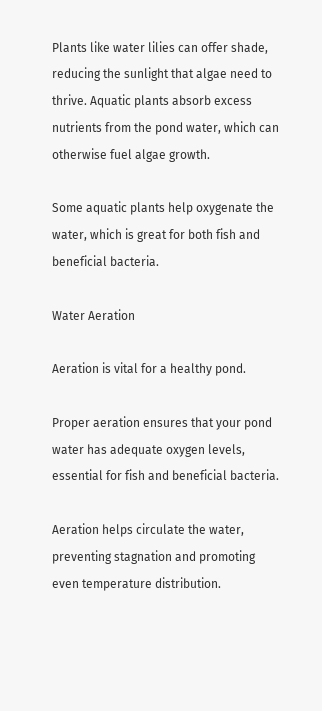Plants like water lilies can offer shade, reducing the sunlight that algae need to thrive. Aquatic plants absorb excess nutrients from the pond water, which can otherwise fuel algae growth.

Some aquatic plants help oxygenate the water, which is great for both fish and beneficial bacteria.

Water Aeration

Aeration is vital for a healthy pond.

Proper aeration ensures that your pond water has adequate oxygen levels, essential for fish and beneficial bacteria.

Aeration helps circulate the water, preventing stagnation and promoting even temperature distribution.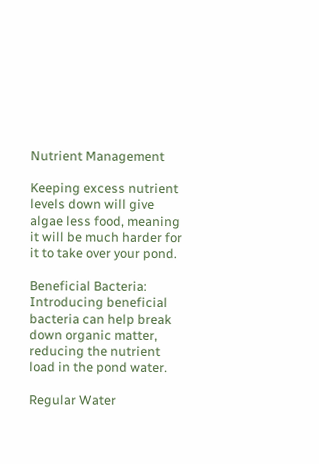Nutrient Management

Keeping excess nutrient levels down will give algae less food, meaning it will be much harder for it to take over your pond.

Beneficial Bacteria: Introducing beneficial bacteria can help break down organic matter, reducing the nutrient load in the pond water.

Regular Water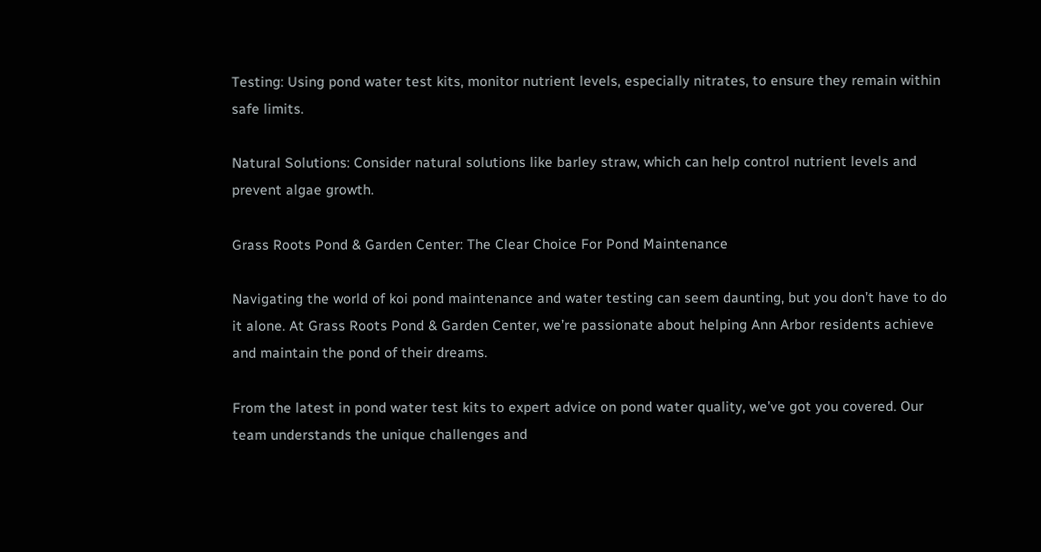Testing: Using pond water test kits, monitor nutrient levels, especially nitrates, to ensure they remain within safe limits.

Natural Solutions: Consider natural solutions like barley straw, which can help control nutrient levels and prevent algae growth.

Grass Roots Pond & Garden Center: The Clear Choice For Pond Maintenance

Navigating the world of koi pond maintenance and water testing can seem daunting, but you don’t have to do it alone. At Grass Roots Pond & Garden Center, we’re passionate about helping Ann Arbor residents achieve and maintain the pond of their dreams.

From the latest in pond water test kits to expert advice on pond water quality, we’ve got you covered. Our team understands the unique challenges and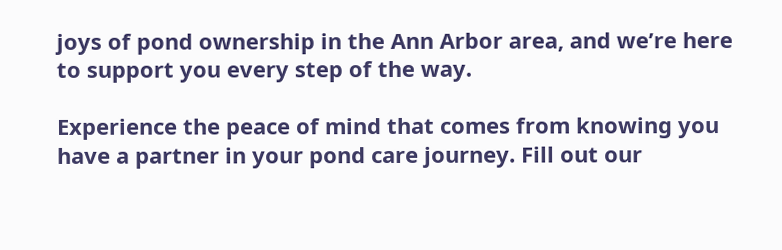joys of pond ownership in the Ann Arbor area, and we’re here to support you every step of the way.

Experience the peace of mind that comes from knowing you have a partner in your pond care journey. Fill out our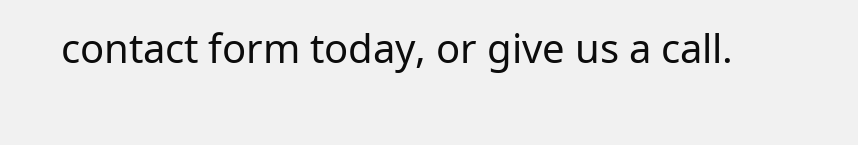contact form today, or give us a call.